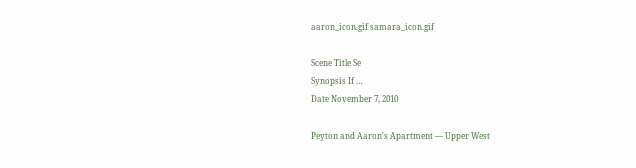aaron_icon.gif samara_icon.gif

Scene Title Se
Synopsis If …
Date November 7, 2010

Peyton and Aaron's Apartment — Upper West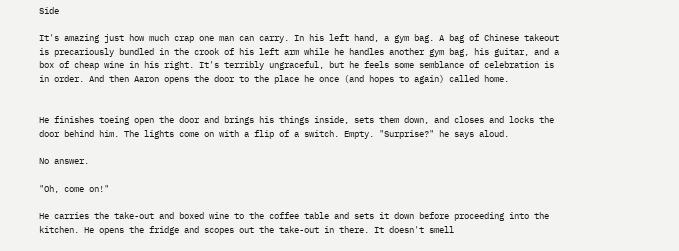Side

It's amazing just how much crap one man can carry. In his left hand, a gym bag. A bag of Chinese takeout is precariously bundled in the crook of his left arm while he handles another gym bag, his guitar, and a box of cheap wine in his right. It's terribly ungraceful, but he feels some semblance of celebration is in order. And then Aaron opens the door to the place he once (and hopes to again) called home.


He finishes toeing open the door and brings his things inside, sets them down, and closes and locks the door behind him. The lights come on with a flip of a switch. Empty. "Surprise?" he says aloud.

No answer.

"Oh, come on!"

He carries the take-out and boxed wine to the coffee table and sets it down before proceeding into the kitchen. He opens the fridge and scopes out the take-out in there. It doesn't smell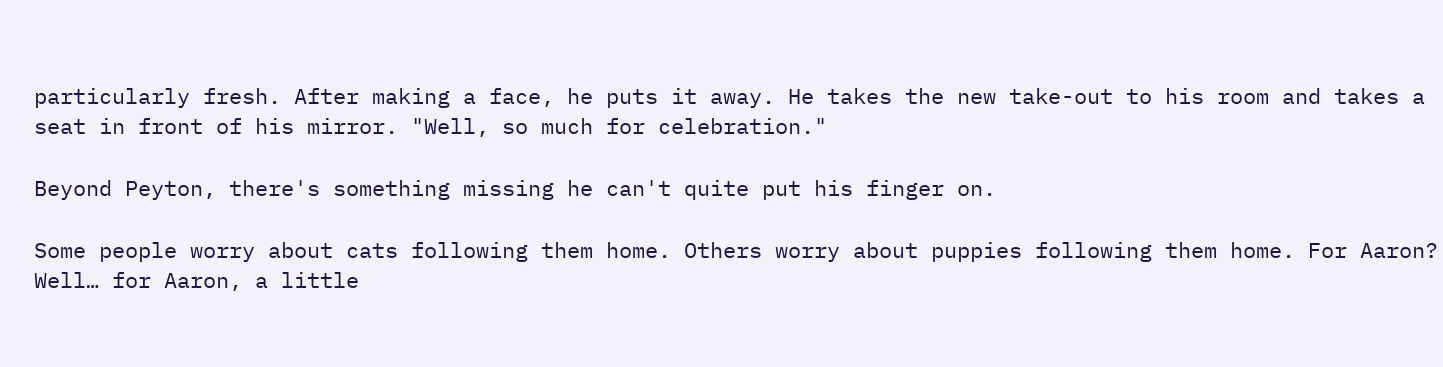particularly fresh. After making a face, he puts it away. He takes the new take-out to his room and takes a seat in front of his mirror. "Well, so much for celebration."

Beyond Peyton, there's something missing he can't quite put his finger on.

Some people worry about cats following them home. Others worry about puppies following them home. For Aaron? Well… for Aaron, a little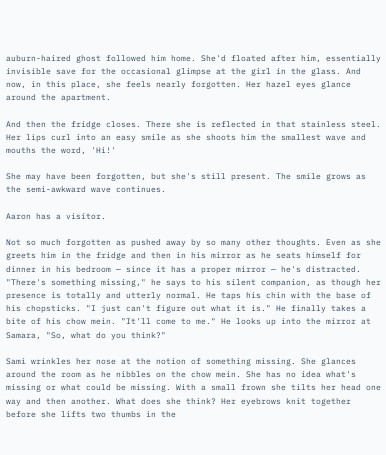auburn-haired ghost followed him home. She'd floated after him, essentially invisible save for the occasional glimpse at the girl in the glass. And now, in this place, she feels nearly forgotten. Her hazel eyes glance around the apartment.

And then the fridge closes. There she is reflected in that stainless steel. Her lips curl into an easy smile as she shoots him the smallest wave and mouths the word, 'Hi!'

She may have been forgotten, but she's still present. The smile grows as the semi-awkward wave continues.

Aaron has a visitor.

Not so much forgotten as pushed away by so many other thoughts. Even as she greets him in the fridge and then in his mirror as he seats himself for dinner in his bedroom — since it has a proper mirror — he's distracted. "There's something missing," he says to his silent companion, as though her presence is totally and utterly normal. He taps his chin with the base of his chopsticks. "I just can't figure out what it is." He finally takes a bite of his chow mein. "It'll come to me." He looks up into the mirror at Samara, "So, what do you think?"

Sami wrinkles her nose at the notion of something missing. She glances around the room as he nibbles on the chow mein. She has no idea what's missing or what could be missing. With a small frown she tilts her head one way and then another. What does she think? Her eyebrows knit together before she lifts two thumbs in the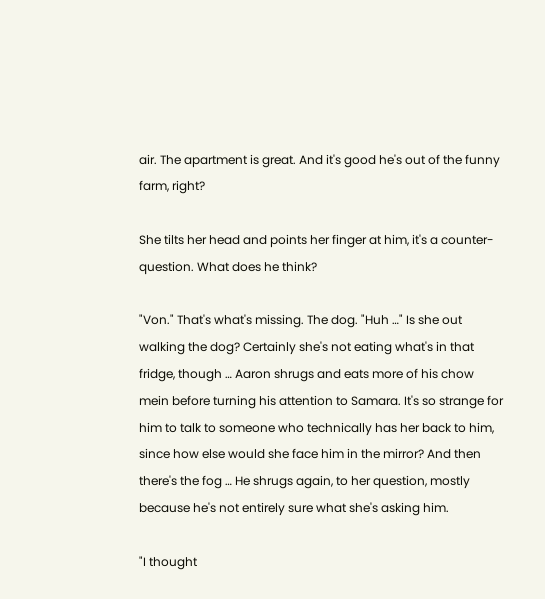air. The apartment is great. And it's good he's out of the funny farm, right?

She tilts her head and points her finger at him, it's a counter-question. What does he think?

"Von." That's what's missing. The dog. "Huh …" Is she out walking the dog? Certainly she's not eating what's in that fridge, though … Aaron shrugs and eats more of his chow mein before turning his attention to Samara. It's so strange for him to talk to someone who technically has her back to him, since how else would she face him in the mirror? And then there's the fog … He shrugs again, to her question, mostly because he's not entirely sure what she's asking him.

"I thought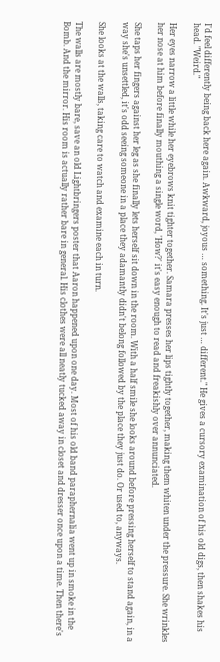I'd feel differently being back here again. Awkward, joyous … something. It's just … different." He gives a cursory examination of his old digs, then shakes his head. "Weird."

Her eyes narrow a little while her eyebrows knit tighter together. Samara presses her lips tightly together, making them whiten under the pressure. She wrinkles her nose at him before finally mouthing a single word, 'How?' it's easy enough to read and freakishly over annunciated.

She taps her fingers against her leg as she finally lets herself sit down in the room. With a half smile she looks around before pressing herself to stand again, in a way she's unsettled, it's odd seeing someone in a place they adamantly didn't belong followed by the place they just do. Or used to, anyways.

She looks at the walls, taking care to watch and examine each in turn.

The walls are mostly bare, save an old Lightbringers poster that Aaron happened upon one day. Most of his old band paraphernalia went up in smoke in the Bomb. And the mirror. His room is actually rather bare in general. His clothes were all neatly tucked away in closet and dresser once upon a time. Then there's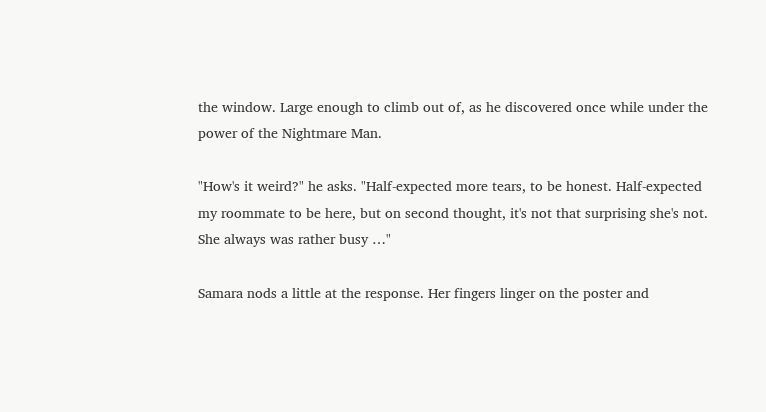the window. Large enough to climb out of, as he discovered once while under the power of the Nightmare Man.

"How's it weird?" he asks. "Half-expected more tears, to be honest. Half-expected my roommate to be here, but on second thought, it's not that surprising she's not. She always was rather busy …"

Samara nods a little at the response. Her fingers linger on the poster and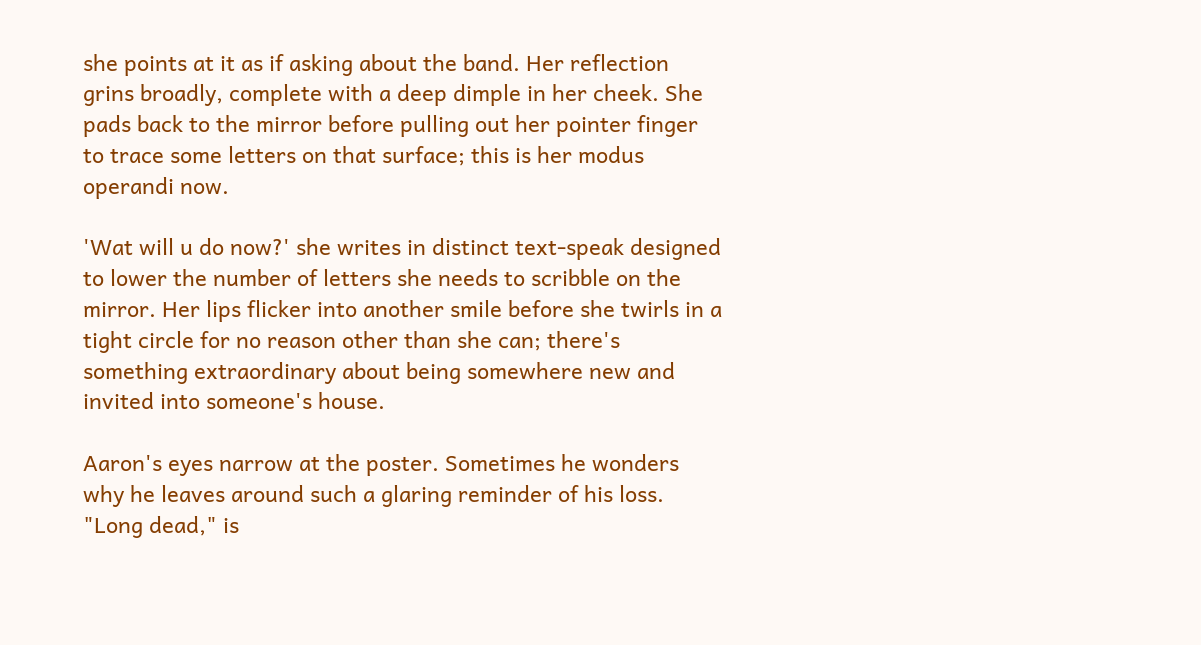she points at it as if asking about the band. Her reflection grins broadly, complete with a deep dimple in her cheek. She pads back to the mirror before pulling out her pointer finger to trace some letters on that surface; this is her modus operandi now.

'Wat will u do now?' she writes in distinct text-speak designed to lower the number of letters she needs to scribble on the mirror. Her lips flicker into another smile before she twirls in a tight circle for no reason other than she can; there's something extraordinary about being somewhere new and invited into someone's house.

Aaron's eyes narrow at the poster. Sometimes he wonders why he leaves around such a glaring reminder of his loss. "Long dead," is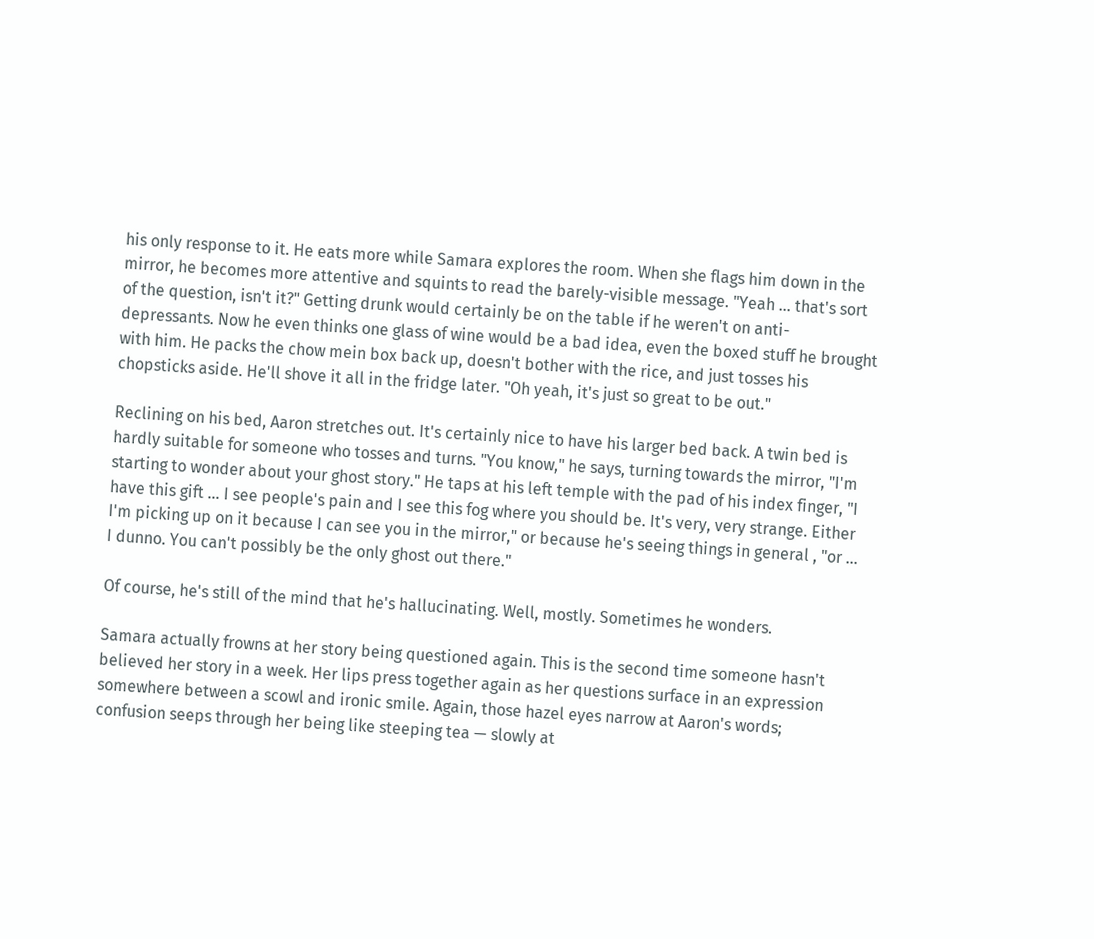his only response to it. He eats more while Samara explores the room. When she flags him down in the mirror, he becomes more attentive and squints to read the barely-visible message. "Yeah … that's sort of the question, isn't it?" Getting drunk would certainly be on the table if he weren't on anti-depressants. Now he even thinks one glass of wine would be a bad idea, even the boxed stuff he brought with him. He packs the chow mein box back up, doesn't bother with the rice, and just tosses his chopsticks aside. He'll shove it all in the fridge later. "Oh yeah, it's just so great to be out."

Reclining on his bed, Aaron stretches out. It's certainly nice to have his larger bed back. A twin bed is hardly suitable for someone who tosses and turns. "You know," he says, turning towards the mirror, "I'm starting to wonder about your ghost story." He taps at his left temple with the pad of his index finger, "I have this gift … I see people's pain and I see this fog where you should be. It's very, very strange. Either I'm picking up on it because I can see you in the mirror," or because he's seeing things in general , "or … I dunno. You can't possibly be the only ghost out there."

Of course, he's still of the mind that he's hallucinating. Well, mostly. Sometimes he wonders.

Samara actually frowns at her story being questioned again. This is the second time someone hasn't believed her story in a week. Her lips press together again as her questions surface in an expression somewhere between a scowl and ironic smile. Again, those hazel eyes narrow at Aaron's words; confusion seeps through her being like steeping tea — slowly at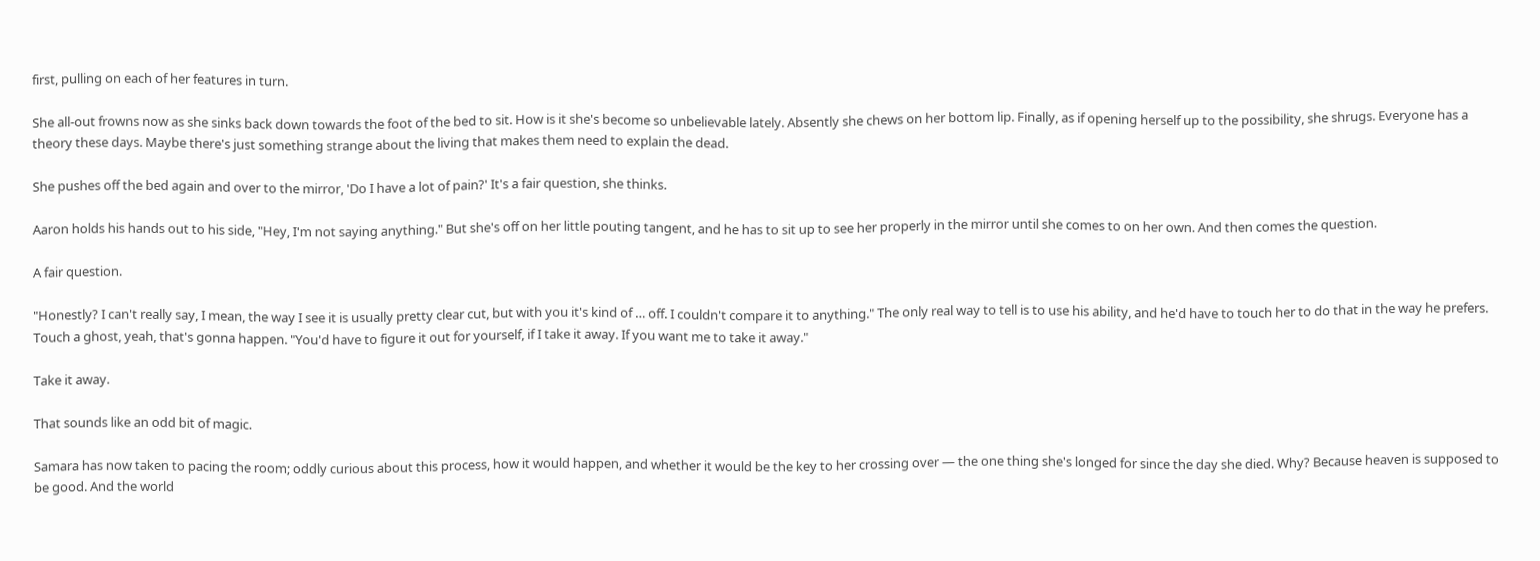first, pulling on each of her features in turn.

She all-out frowns now as she sinks back down towards the foot of the bed to sit. How is it she's become so unbelievable lately. Absently she chews on her bottom lip. Finally, as if opening herself up to the possibility, she shrugs. Everyone has a theory these days. Maybe there's just something strange about the living that makes them need to explain the dead.

She pushes off the bed again and over to the mirror, 'Do I have a lot of pain?' It's a fair question, she thinks.

Aaron holds his hands out to his side, "Hey, I'm not saying anything." But she's off on her little pouting tangent, and he has to sit up to see her properly in the mirror until she comes to on her own. And then comes the question.

A fair question.

"Honestly? I can't really say, I mean, the way I see it is usually pretty clear cut, but with you it's kind of … off. I couldn't compare it to anything." The only real way to tell is to use his ability, and he'd have to touch her to do that in the way he prefers. Touch a ghost, yeah, that's gonna happen. "You'd have to figure it out for yourself, if I take it away. If you want me to take it away."

Take it away.

That sounds like an odd bit of magic.

Samara has now taken to pacing the room; oddly curious about this process, how it would happen, and whether it would be the key to her crossing over — the one thing she's longed for since the day she died. Why? Because heaven is supposed to be good. And the world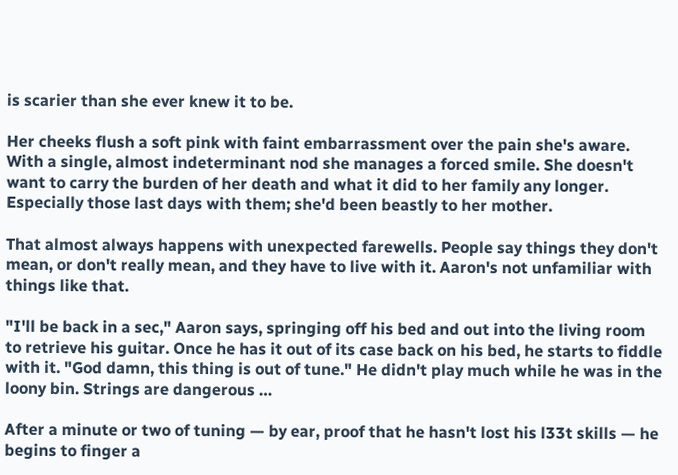is scarier than she ever knew it to be.

Her cheeks flush a soft pink with faint embarrassment over the pain she's aware. With a single, almost indeterminant nod she manages a forced smile. She doesn't want to carry the burden of her death and what it did to her family any longer. Especially those last days with them; she'd been beastly to her mother.

That almost always happens with unexpected farewells. People say things they don't mean, or don't really mean, and they have to live with it. Aaron's not unfamiliar with things like that.

"I'll be back in a sec," Aaron says, springing off his bed and out into the living room to retrieve his guitar. Once he has it out of its case back on his bed, he starts to fiddle with it. "God damn, this thing is out of tune." He didn't play much while he was in the loony bin. Strings are dangerous …

After a minute or two of tuning — by ear, proof that he hasn't lost his l33t skills — he begins to finger a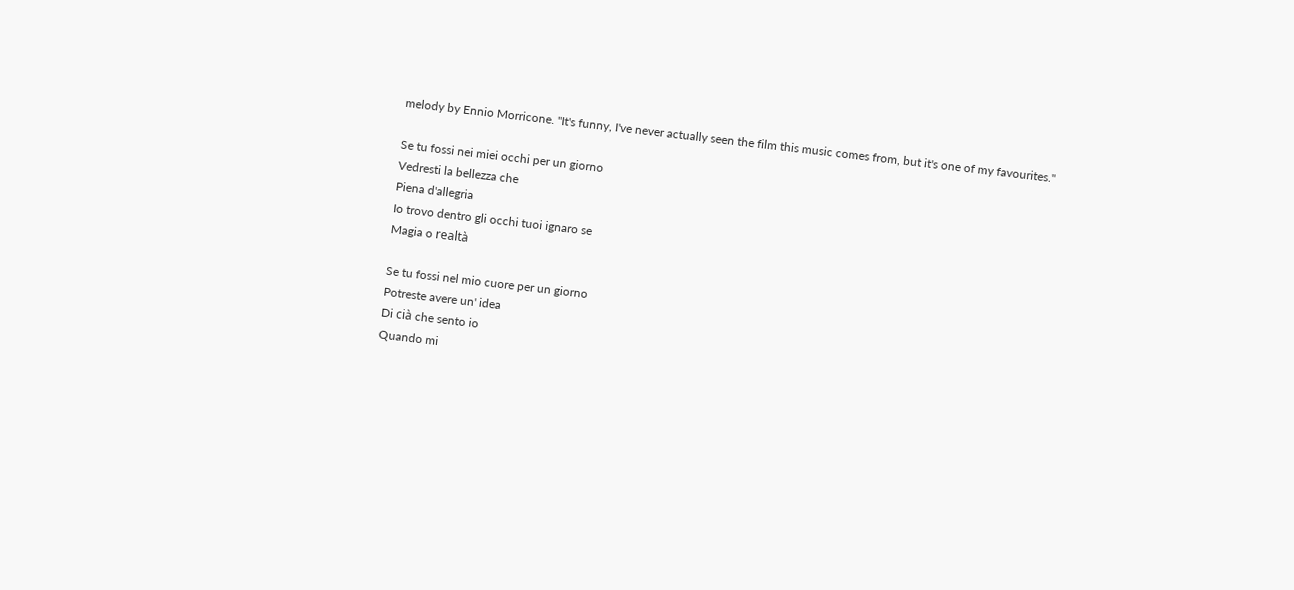melody by Ennio Morricone. "It's funny, I've never actually seen the film this music comes from, but it's one of my favourites."

Se tu fossi nei miei occhi per un giorno
Vedresti la bellezza che
Piena d'allegria
Io trovo dentro gli occhi tuoi ignaro se
Magia o realtà

Se tu fossi nel mio cuore per un giorno
Potreste avere un' idea
Di cià che sento io
Quando mi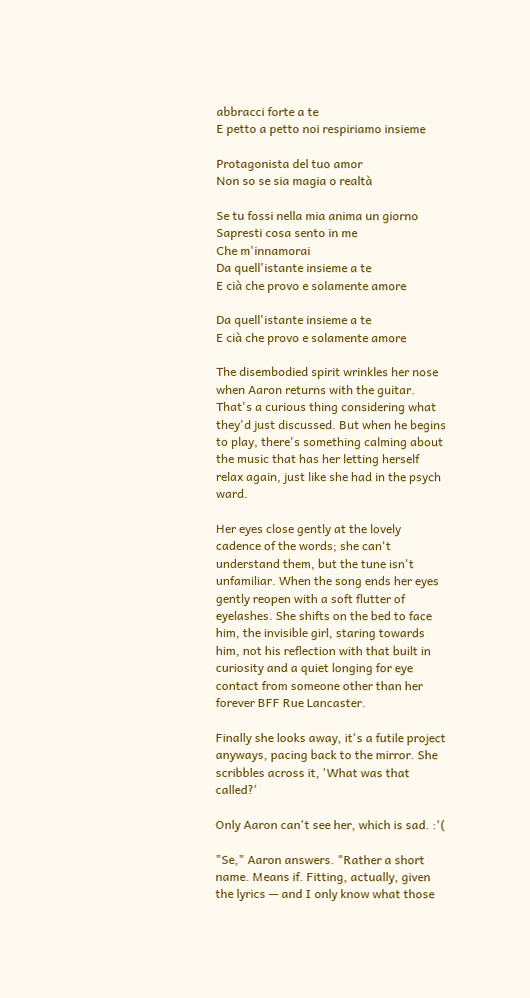abbracci forte a te
E petto a petto noi respiriamo insieme

Protagonista del tuo amor
Non so se sia magia o realtà

Se tu fossi nella mia anima un giorno
Sapresti cosa sento in me
Che m'innamorai
Da quell'istante insieme a te
E cià che provo e solamente amore

Da quell'istante insieme a te
E cià che provo e solamente amore

The disembodied spirit wrinkles her nose when Aaron returns with the guitar. That's a curious thing considering what they'd just discussed. But when he begins to play, there's something calming about the music that has her letting herself relax again, just like she had in the psych ward.

Her eyes close gently at the lovely cadence of the words; she can't understand them, but the tune isn't unfamiliar. When the song ends her eyes gently reopen with a soft flutter of eyelashes. She shifts on the bed to face him, the invisible girl, staring towards him, not his reflection with that built in curiosity and a quiet longing for eye contact from someone other than her forever BFF Rue Lancaster.

Finally she looks away, it's a futile project anyways, pacing back to the mirror. She scribbles across it, 'What was that called?'

Only Aaron can't see her, which is sad. :'(

"Se," Aaron answers. "Rather a short name. Means if. Fitting, actually, given the lyrics — and I only know what those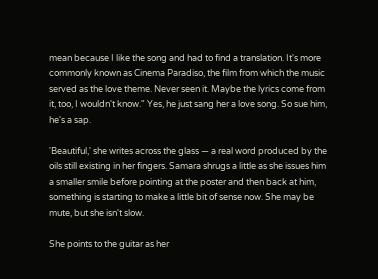mean because I like the song and had to find a translation. It's more commonly known as Cinema Paradiso, the film from which the music served as the love theme. Never seen it. Maybe the lyrics come from it, too, I wouldn't know." Yes, he just sang her a love song. So sue him, he's a sap.

'Beautiful,' she writes across the glass — a real word produced by the oils still existing in her fingers. Samara shrugs a little as she issues him a smaller smile before pointing at the poster and then back at him, something is starting to make a little bit of sense now. She may be mute, but she isn't slow.

She points to the guitar as her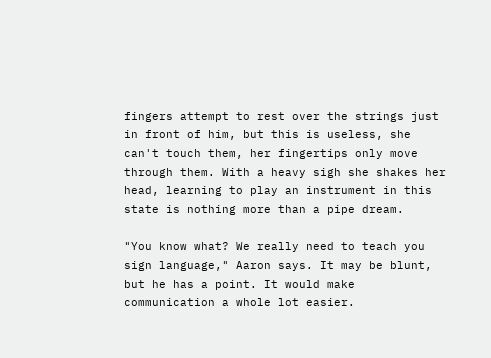fingers attempt to rest over the strings just in front of him, but this is useless, she can't touch them, her fingertips only move through them. With a heavy sigh she shakes her head, learning to play an instrument in this state is nothing more than a pipe dream.

"You know what? We really need to teach you sign language," Aaron says. It may be blunt, but he has a point. It would make communication a whole lot easier.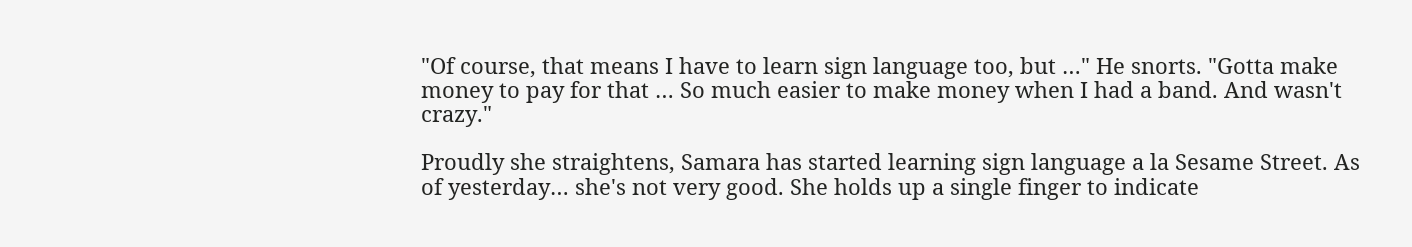"Of course, that means I have to learn sign language too, but …" He snorts. "Gotta make money to pay for that … So much easier to make money when I had a band. And wasn't crazy."

Proudly she straightens, Samara has started learning sign language a la Sesame Street. As of yesterday… she's not very good. She holds up a single finger to indicate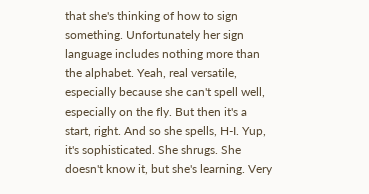that she's thinking of how to sign something. Unfortunately her sign language includes nothing more than the alphabet. Yeah, real versatile, especially because she can't spell well, especially on the fly. But then it's a start, right. And so she spells, H-I. Yup, it's sophisticated. She shrugs. She doesn't know it, but she's learning. Very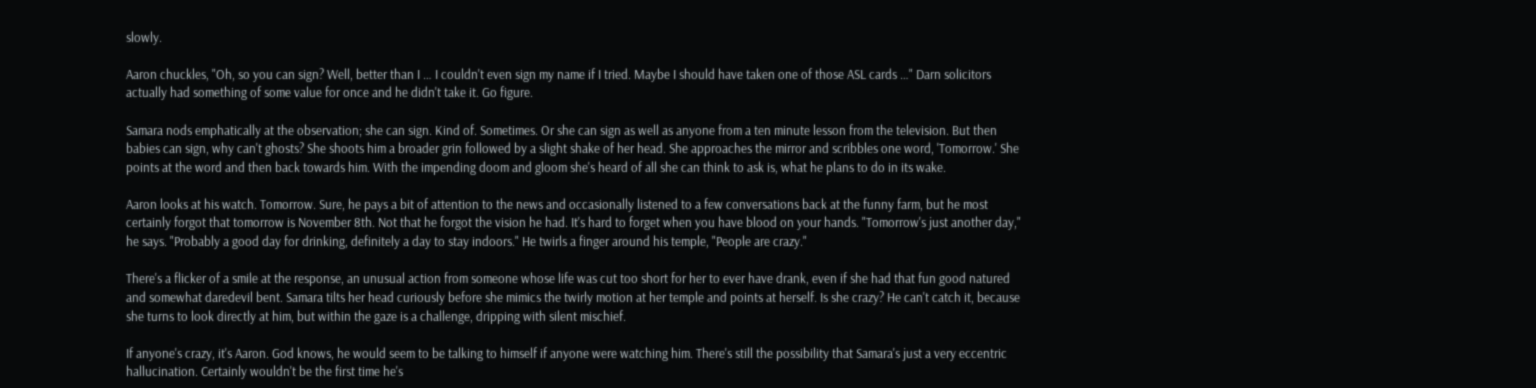slowly.

Aaron chuckles, "Oh, so you can sign? Well, better than I … I couldn't even sign my name if I tried. Maybe I should have taken one of those ASL cards …" Darn solicitors actually had something of some value for once and he didn't take it. Go figure.

Samara nods emphatically at the observation; she can sign. Kind of. Sometimes. Or she can sign as well as anyone from a ten minute lesson from the television. But then babies can sign, why can't ghosts? She shoots him a broader grin followed by a slight shake of her head. She approaches the mirror and scribbles one word, 'Tomorrow.' She points at the word and then back towards him. With the impending doom and gloom she's heard of all she can think to ask is, what he plans to do in its wake.

Aaron looks at his watch. Tomorrow. Sure, he pays a bit of attention to the news and occasionally listened to a few conversations back at the funny farm, but he most certainly forgot that tomorrow is November 8th. Not that he forgot the vision he had. It's hard to forget when you have blood on your hands. "Tomorrow's just another day," he says. "Probably a good day for drinking, definitely a day to stay indoors." He twirls a finger around his temple, "People are crazy."

There's a flicker of a smile at the response, an unusual action from someone whose life was cut too short for her to ever have drank, even if she had that fun good natured and somewhat daredevil bent. Samara tilts her head curiously before she mimics the twirly motion at her temple and points at herself. Is she crazy? He can't catch it, because she turns to look directly at him, but within the gaze is a challenge, dripping with silent mischief.

If anyone's crazy, it's Aaron. God knows, he would seem to be talking to himself if anyone were watching him. There's still the possibility that Samara's just a very eccentric hallucination. Certainly wouldn't be the first time he's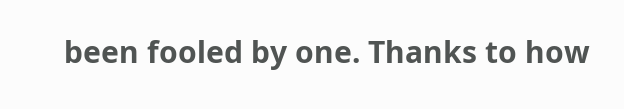been fooled by one. Thanks to how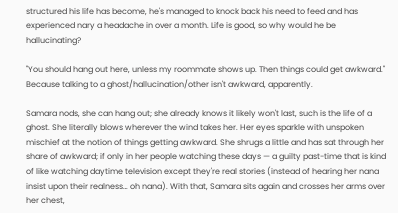structured his life has become, he's managed to knock back his need to feed and has experienced nary a headache in over a month. Life is good, so why would he be hallucinating?

"You should hang out here, unless my roommate shows up. Then things could get awkward." Because talking to a ghost/hallucination/other isn't awkward, apparently.

Samara nods, she can hang out; she already knows it likely won't last, such is the life of a ghost. She literally blows wherever the wind takes her. Her eyes sparkle with unspoken mischief at the notion of things getting awkward. She shrugs a little and has sat through her share of awkward; if only in her people watching these days — a guilty past-time that is kind of like watching daytime television except they're real stories (instead of hearing her nana insist upon their realness… oh nana). With that, Samara sits again and crosses her arms over her chest,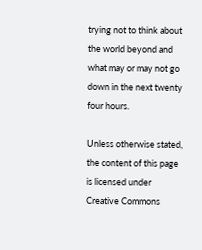trying not to think about the world beyond and what may or may not go down in the next twenty four hours.

Unless otherwise stated, the content of this page is licensed under Creative Commons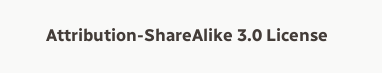Attribution-ShareAlike 3.0 License